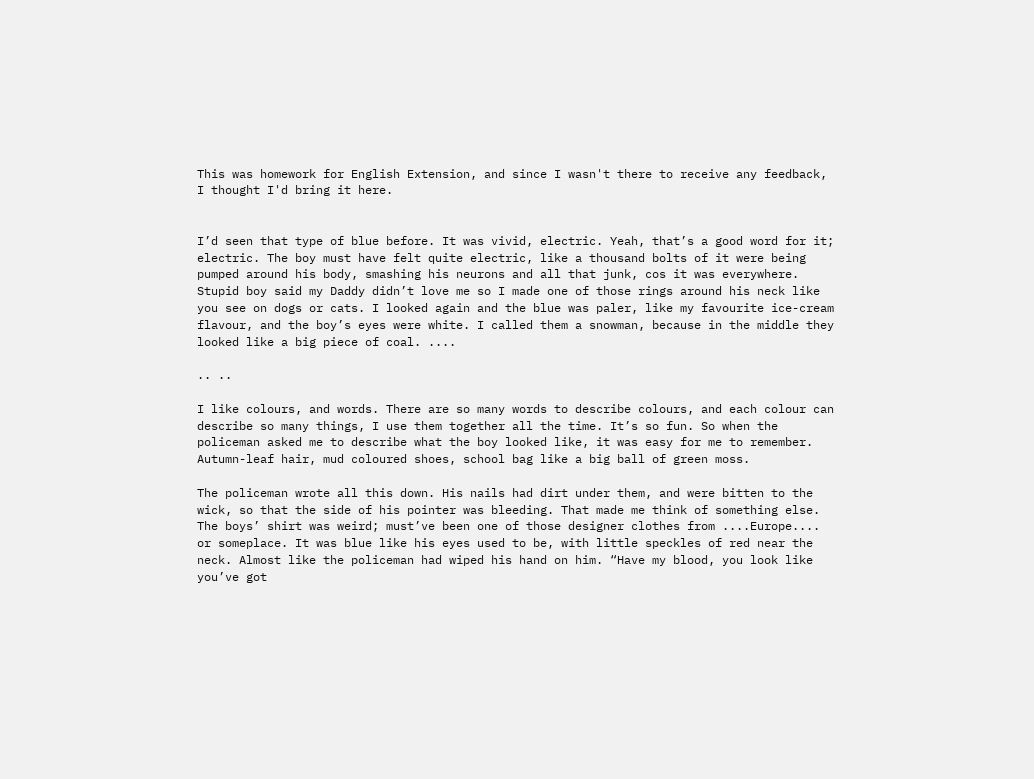This was homework for English Extension, and since I wasn't there to receive any feedback, I thought I'd bring it here.


I’d seen that type of blue before. It was vivid, electric. Yeah, that’s a good word for it; electric. The boy must have felt quite electric, like a thousand bolts of it were being pumped around his body, smashing his neurons and all that junk, cos it was everywhere. Stupid boy said my Daddy didn’t love me so I made one of those rings around his neck like you see on dogs or cats. I looked again and the blue was paler, like my favourite ice-cream flavour, and the boy’s eyes were white. I called them a snowman, because in the middle they looked like a big piece of coal. ....

.. ..

I like colours, and words. There are so many words to describe colours, and each colour can describe so many things, I use them together all the time. It’s so fun. So when the policeman asked me to describe what the boy looked like, it was easy for me to remember. Autumn-leaf hair, mud coloured shoes, school bag like a big ball of green moss.

The policeman wrote all this down. His nails had dirt under them, and were bitten to the wick, so that the side of his pointer was bleeding. That made me think of something else. The boys’ shirt was weird; must’ve been one of those designer clothes from ....Europe.... or someplace. It was blue like his eyes used to be, with little speckles of red near the neck. Almost like the policeman had wiped his hand on him. “Have my blood, you look like you’ve got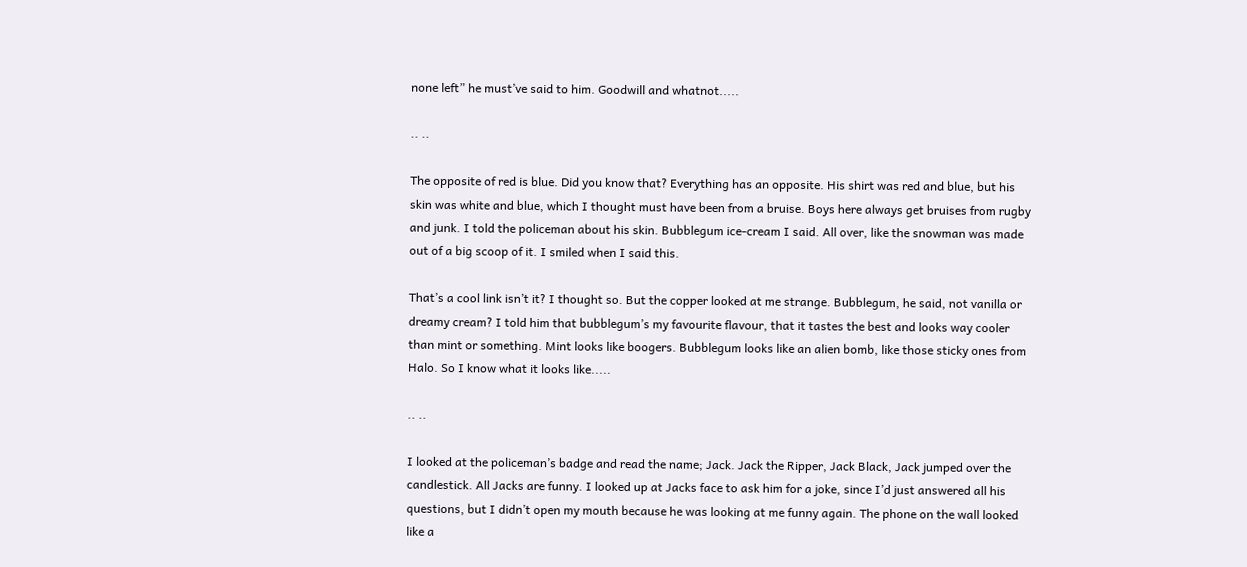none left” he must’ve said to him. Goodwill and whatnot.....

.. ..

The opposite of red is blue. Did you know that? Everything has an opposite. His shirt was red and blue, but his skin was white and blue, which I thought must have been from a bruise. Boys here always get bruises from rugby and junk. I told the policeman about his skin. Bubblegum ice-cream I said. All over, like the snowman was made out of a big scoop of it. I smiled when I said this.

That’s a cool link isn’t it? I thought so. But the copper looked at me strange. Bubblegum, he said, not vanilla or dreamy cream? I told him that bubblegum’s my favourite flavour, that it tastes the best and looks way cooler than mint or something. Mint looks like boogers. Bubblegum looks like an alien bomb, like those sticky ones from Halo. So I know what it looks like.....

.. ..

I looked at the policeman’s badge and read the name; Jack. Jack the Ripper, Jack Black, Jack jumped over the candlestick. All Jacks are funny. I looked up at Jacks face to ask him for a joke, since I’d just answered all his questions, but I didn’t open my mouth because he was looking at me funny again. The phone on the wall looked like a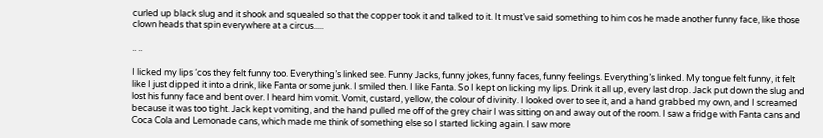curled up black slug and it shook and squealed so that the copper took it and talked to it. It must’ve said something to him cos he made another funny face, like those clown heads that spin everywhere at a circus.....

.. ..

I licked my lips ‘cos they felt funny too. Everything’s linked see. Funny Jacks, funny jokes, funny faces, funny feelings. Everything’s linked. My tongue felt funny, it felt like I just dipped it into a drink, like Fanta or some junk. I smiled then. I like Fanta. So I kept on licking my lips. Drink it all up, every last drop. Jack put down the slug and lost his funny face and bent over. I heard him vomit. Vomit, custard, yellow, the colour of divinity. I looked over to see it, and a hand grabbed my own, and I screamed because it was too tight. Jack kept vomiting, and the hand pulled me off of the grey chair I was sitting on and away out of the room. I saw a fridge with Fanta cans and Coca Cola and Lemonade cans, which made me think of something else so I started licking again. I saw more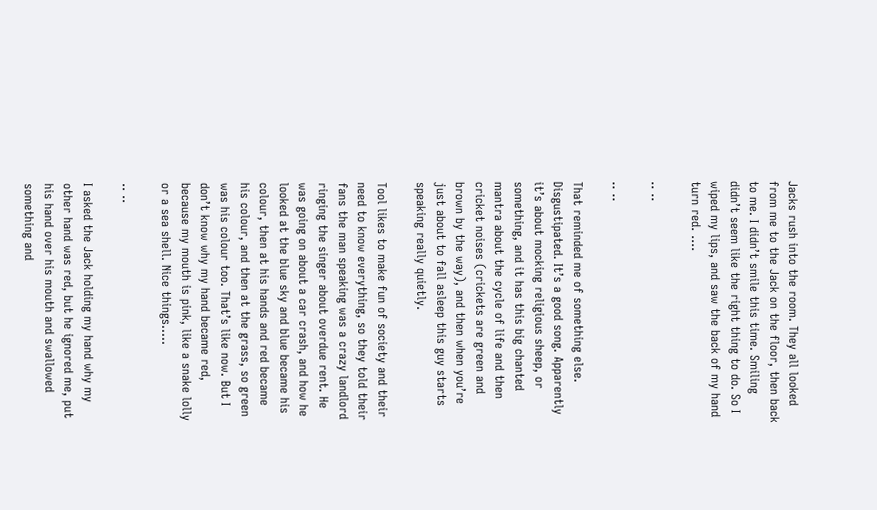Jacks rush into the room. They all looked from me to the Jack on the floor, then back to me. I didn’t smile this time. Smiling didn’t seem like the right thing to do. So I wiped my lips, and saw the back of my hand turn red. ....

.. ..

.. ..

That reminded me of something else. Disgustipated. It’s a good song. Apparently it’s about mocking religious sheep, or something, and it has this big chanted mantra about the cycle of life and then cricket noises (crickets are green and brown by the way), and then when you’re just about to fall asleep this guy starts speaking really quietly.

Tool likes to make fun of society and their need to know everything, so they told their fans the man speaking was a crazy landlord ringing the singer about overdue rent. He was going on about a car crash, and how he looked at the blue sky and blue became his colour, then at his hands and red became his colour, and then at the grass, so green was his colour too. That’s like now. But I don’t know why my hand became red, because my mouth is pink, like a snake lolly or a sea shell. Nice things.....

.. ..

I asked the Jack holding my hand why my other hand was red, but he ignored me, put his hand over his mouth and swallowed something and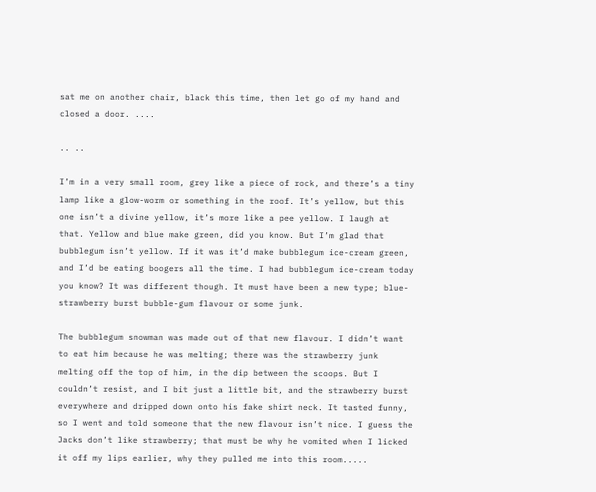sat me on another chair, black this time, then let go of my hand and closed a door. ....

.. ..

I’m in a very small room, grey like a piece of rock, and there’s a tiny lamp like a glow-worm or something in the roof. It’s yellow, but this one isn’t a divine yellow, it’s more like a pee yellow. I laugh at that. Yellow and blue make green, did you know. But I’m glad that bubblegum isn’t yellow. If it was it’d make bubblegum ice-cream green, and I’d be eating boogers all the time. I had bubblegum ice-cream today you know? It was different though. It must have been a new type; blue-strawberry burst bubble-gum flavour or some junk.

The bubblegum snowman was made out of that new flavour. I didn’t want to eat him because he was melting; there was the strawberry junk melting off the top of him, in the dip between the scoops. But I couldn’t resist, and I bit just a little bit, and the strawberry burst everywhere and dripped down onto his fake shirt neck. It tasted funny, so I went and told someone that the new flavour isn’t nice. I guess the Jacks don’t like strawberry; that must be why he vomited when I licked it off my lips earlier, why they pulled me into this room.....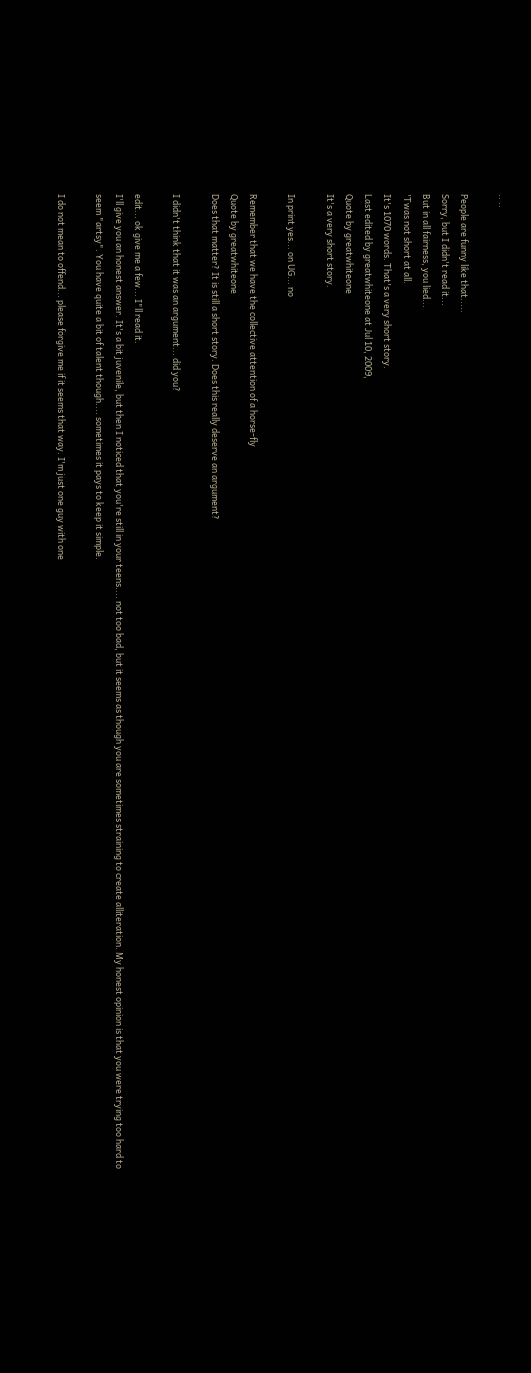.. ..

People are funny like that.....
Sorry, but I didn't read it...
But in all fairness, you lied...
'Twas not short at all.
It's 1070 words. That's a very short story.
Last edited by greatwhiteone at Jul 10, 2009,
Quote by greatwhiteone
It's a very short story.

In print yes... on UG... no

Remember that we have the collective attention of a horse-fly
Quote by greatwhiteone
Does that matter? It is still a short story. Does this really deserve an argument?

I didn't think that it was an argument... did you?

edit... ok give me a few... I"ll read it.
I'll give you an honest answer. It's a bit juvenile, but then I noticed that you're still in your teens.... not too bad, but it seems as though you are sometimes straining to create alliteration. My honest opinion is that you were trying too hard to seem "artsy". You have quite a bit of talent though.... sometimes it pays to keep it simple.

I do not mean to offend... please forgive me if it seems that way. I'm just one guy with one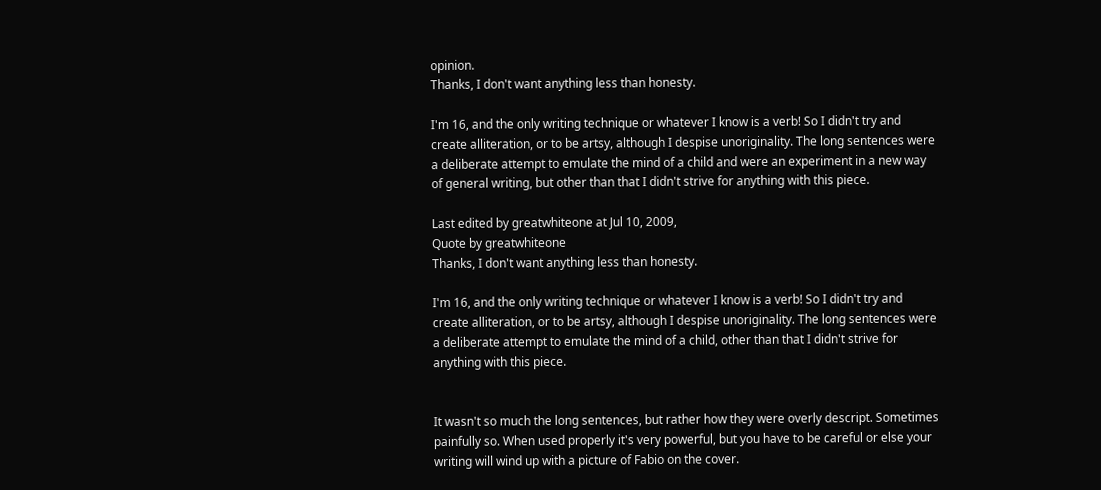opinion.
Thanks, I don't want anything less than honesty.

I'm 16, and the only writing technique or whatever I know is a verb! So I didn't try and create alliteration, or to be artsy, although I despise unoriginality. The long sentences were a deliberate attempt to emulate the mind of a child and were an experiment in a new way of general writing, but other than that I didn't strive for anything with this piece.

Last edited by greatwhiteone at Jul 10, 2009,
Quote by greatwhiteone
Thanks, I don't want anything less than honesty.

I'm 16, and the only writing technique or whatever I know is a verb! So I didn't try and create alliteration, or to be artsy, although I despise unoriginality. The long sentences were a deliberate attempt to emulate the mind of a child, other than that I didn't strive for anything with this piece.


It wasn't so much the long sentences, but rather how they were overly descript. Sometimes painfully so. When used properly it's very powerful, but you have to be careful or else your writing will wind up with a picture of Fabio on the cover.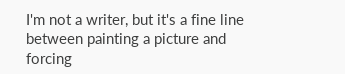I'm not a writer, but it's a fine line between painting a picture and forcing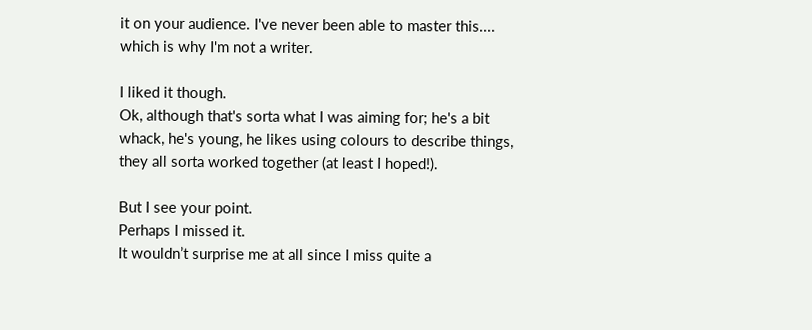it on your audience. I've never been able to master this.... which is why I'm not a writer.

I liked it though.
Ok, although that's sorta what I was aiming for; he's a bit whack, he's young, he likes using colours to describe things, they all sorta worked together (at least I hoped!).

But I see your point.
Perhaps I missed it.
It wouldn’t surprise me at all since I miss quite a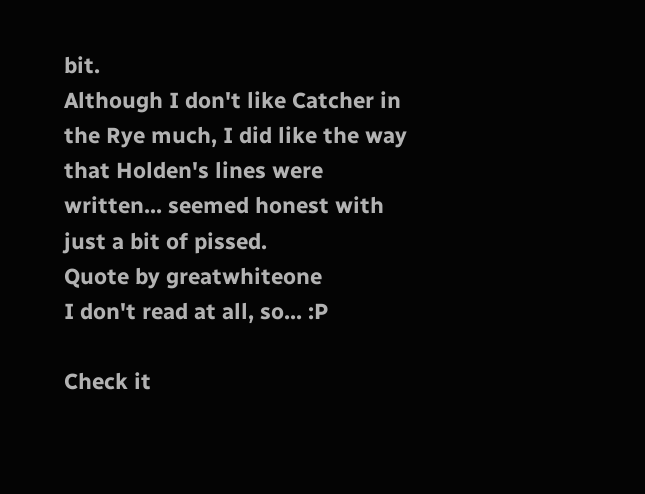bit.
Although I don't like Catcher in the Rye much, I did like the way that Holden's lines were written... seemed honest with just a bit of pissed.
Quote by greatwhiteone
I don't read at all, so... :P

Check it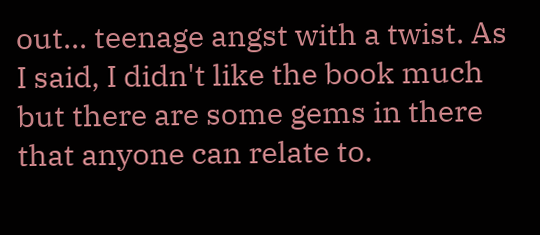out... teenage angst with a twist. As I said, I didn't like the book much but there are some gems in there that anyone can relate to.